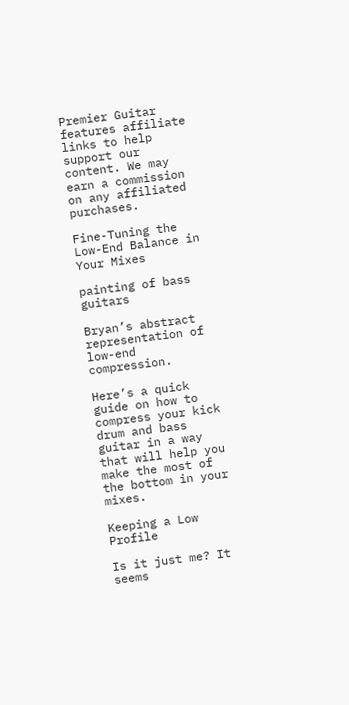Premier Guitar features affiliate links to help support our content. We may earn a commission on any affiliated purchases.

Fine-Tuning the Low-End Balance in Your Mixes

painting of bass guitars

Bryan’s abstract representation of low-end compression.

Here’s a quick guide on how to compress your kick drum and bass guitar in a way that will help you make the most of the bottom in your mixes.

Keeping a Low Profile

Is it just me? It seems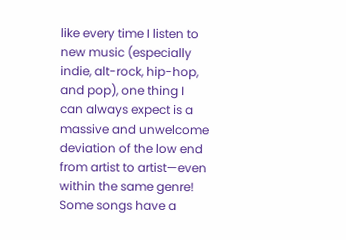like every time I listen to new music (especially indie, alt-rock, hip-hop, and pop), one thing I can always expect is a massive and unwelcome deviation of the low end from artist to artist—even within the same genre! Some songs have a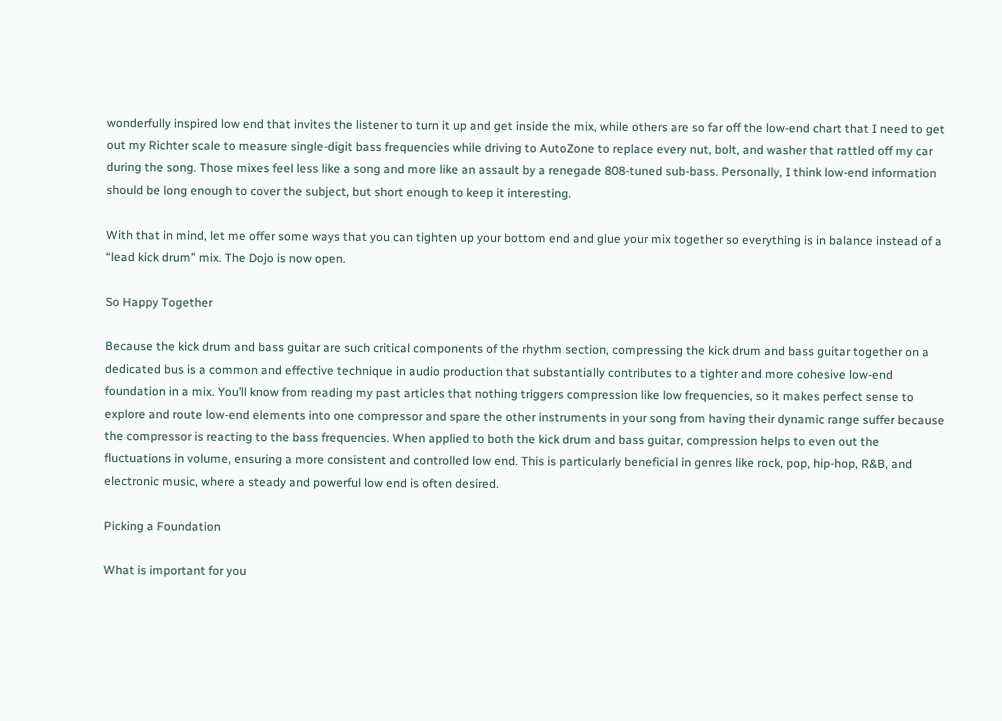wonderfully inspired low end that invites the listener to turn it up and get inside the mix, while others are so far off the low-end chart that I need to get out my Richter scale to measure single-digit bass frequencies while driving to AutoZone to replace every nut, bolt, and washer that rattled off my car during the song. Those mixes feel less like a song and more like an assault by a renegade 808-tuned sub-bass. Personally, I think low-end information should be long enough to cover the subject, but short enough to keep it interesting.

With that in mind, let me offer some ways that you can tighten up your bottom end and glue your mix together so everything is in balance instead of a “lead kick drum” mix. The Dojo is now open.

So Happy Together

Because the kick drum and bass guitar are such critical components of the rhythm section, compressing the kick drum and bass guitar together on a dedicated bus is a common and effective technique in audio production that substantially contributes to a tighter and more cohesive low-end foundation in a mix. You’ll know from reading my past articles that nothing triggers compression like low frequencies, so it makes perfect sense to explore and route low-end elements into one compressor and spare the other instruments in your song from having their dynamic range suffer because the compressor is reacting to the bass frequencies. When applied to both the kick drum and bass guitar, compression helps to even out the fluctuations in volume, ensuring a more consistent and controlled low end. This is particularly beneficial in genres like rock, pop, hip-hop, R&B, and electronic music, where a steady and powerful low end is often desired.

Picking a Foundation

What is important for you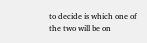to decide is which one of the two will be on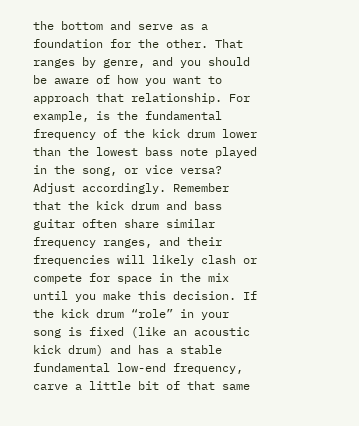the bottom and serve as a foundation for the other. That ranges by genre, and you should be aware of how you want to approach that relationship. For example, is the fundamental frequency of the kick drum lower than the lowest bass note played in the song, or vice versa? Adjust accordingly. Remember that the kick drum and bass guitar often share similar frequency ranges, and their frequencies will likely clash or compete for space in the mix until you make this decision. If the kick drum “role” in your song is fixed (like an acoustic kick drum) and has a stable fundamental low-end frequency, carve a little bit of that same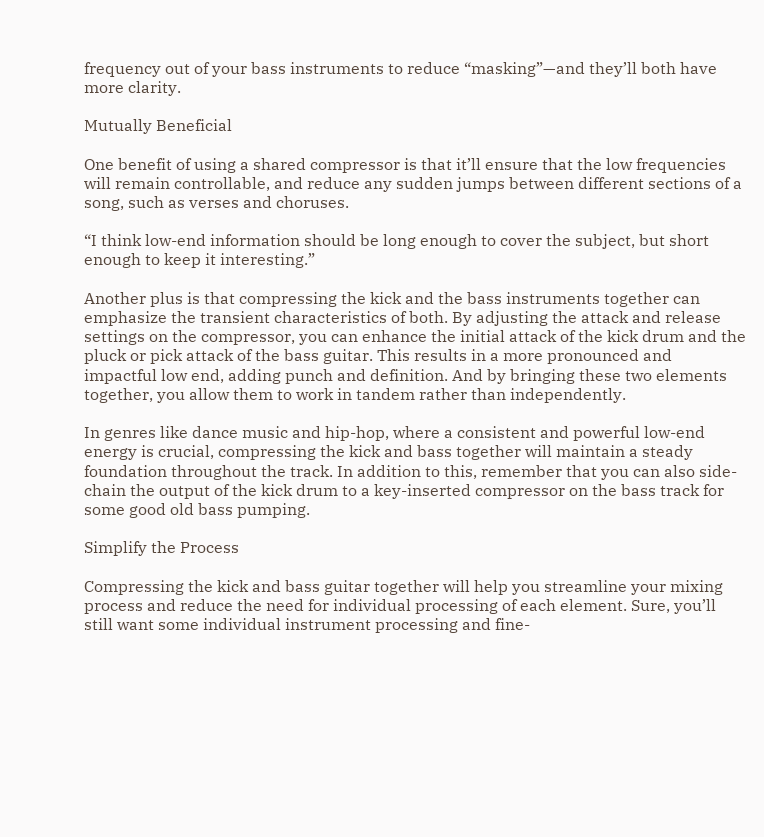frequency out of your bass instruments to reduce “masking”—and they’ll both have more clarity.

Mutually Beneficial

One benefit of using a shared compressor is that it’ll ensure that the low frequencies will remain controllable, and reduce any sudden jumps between different sections of a song, such as verses and choruses.

“I think low-end information should be long enough to cover the subject, but short enough to keep it interesting.”

Another plus is that compressing the kick and the bass instruments together can emphasize the transient characteristics of both. By adjusting the attack and release settings on the compressor, you can enhance the initial attack of the kick drum and the pluck or pick attack of the bass guitar. This results in a more pronounced and impactful low end, adding punch and definition. And by bringing these two elements together, you allow them to work in tandem rather than independently.

In genres like dance music and hip-hop, where a consistent and powerful low-end energy is crucial, compressing the kick and bass together will maintain a steady foundation throughout the track. In addition to this, remember that you can also side-chain the output of the kick drum to a key-inserted compressor on the bass track for some good old bass pumping.

Simplify the Process

Compressing the kick and bass guitar together will help you streamline your mixing process and reduce the need for individual processing of each element. Sure, you’ll still want some individual instrument processing and fine-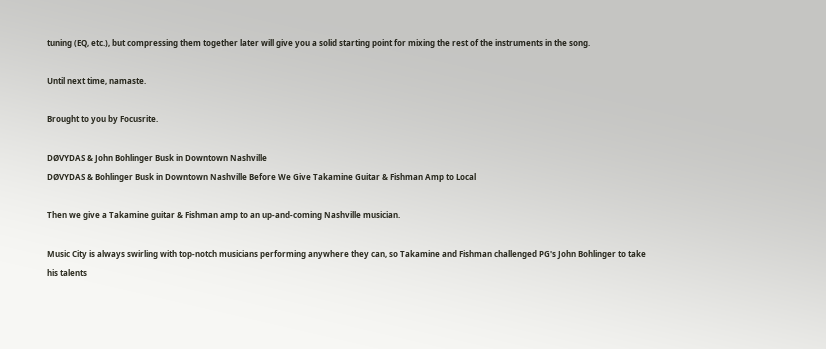tuning (EQ, etc.), but compressing them together later will give you a solid starting point for mixing the rest of the instruments in the song.

Until next time, namaste.

Brought to you by Focusrite.

DØVYDAS & John Bohlinger Busk in Downtown Nashville
DØVYDAS & Bohlinger Busk in Downtown Nashville Before We Give Takamine Guitar & Fishman Amp to Local

Then we give a Takamine guitar & Fishman amp to an up-and-coming Nashville musician.

Music City is always swirling with top-notch musicians performing anywhere they can, so Takamine and Fishman challenged PG's John Bohlinger to take his talents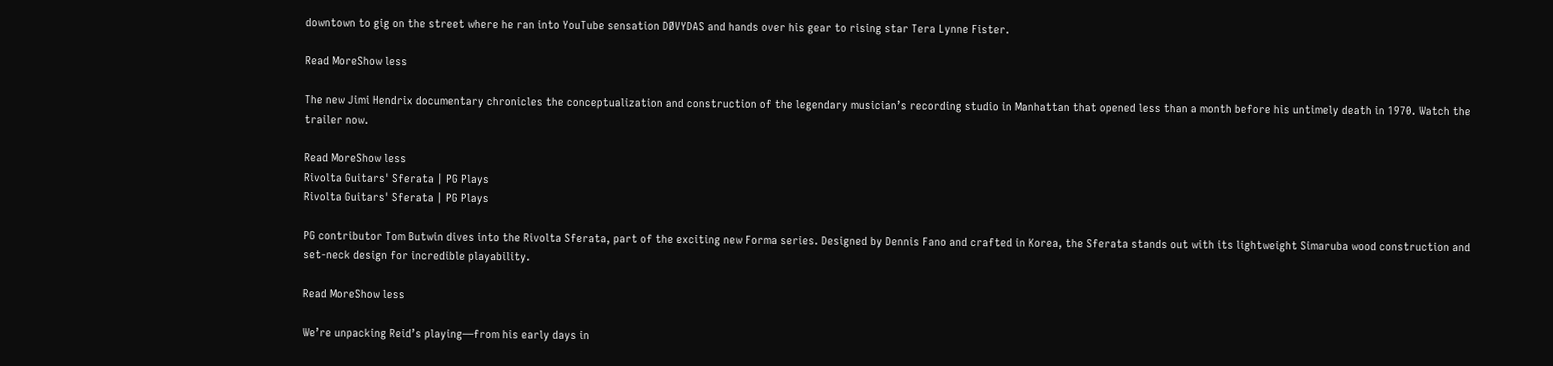downtown to gig on the street where he ran into YouTube sensation DØVYDAS and hands over his gear to rising star Tera Lynne Fister.

Read MoreShow less

The new Jimi Hendrix documentary chronicles the conceptualization and construction of the legendary musician’s recording studio in Manhattan that opened less than a month before his untimely death in 1970. Watch the trailer now.

Read MoreShow less
Rivolta Guitars' Sferata | PG Plays
Rivolta Guitars' Sferata | PG Plays

PG contributor Tom Butwin dives into the Rivolta Sferata, part of the exciting new Forma series. Designed by Dennis Fano and crafted in Korea, the Sferata stands out with its lightweight Simaruba wood construction and set-neck design for incredible playability.

Read MoreShow less

We’re unpacking Reid’s playing—from his early days in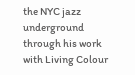the NYC jazz underground through his work with Living Colour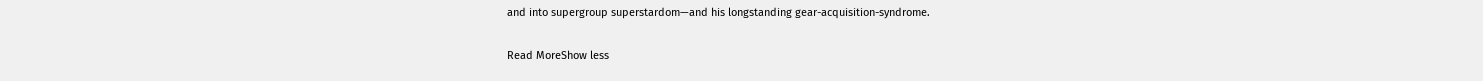and into supergroup superstardom—and his longstanding gear-acquisition-syndrome.

Read MoreShow less